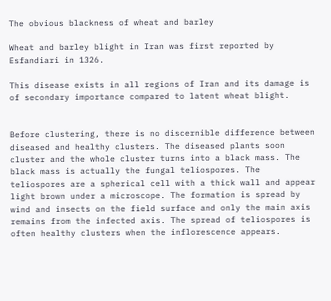The obvious blackness of wheat and barley

Wheat and barley blight in Iran was first reported by Esfandiari in 1326.

This disease exists in all regions of Iran and its damage is of secondary importance compared to latent wheat blight.


Before clustering, there is no discernible difference between diseased and healthy clusters. The diseased plants soon cluster and the whole cluster turns into a black mass. The black mass is actually the fungal teliospores. The teliospores are a spherical cell with a thick wall and appear light brown under a microscope. The formation is spread by wind and insects on the field surface and only the main axis remains from the infected axis. The spread of teliospores is often healthy clusters when the inflorescence appears.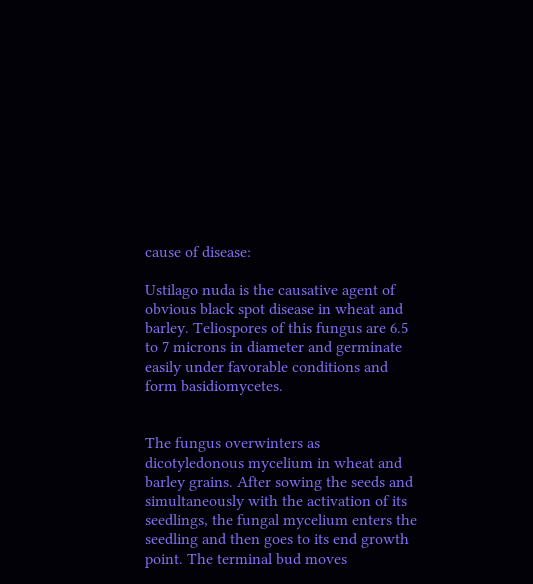cause of disease:

Ustilago nuda is the causative agent of obvious black spot disease in wheat and barley. Teliospores of this fungus are 6.5 to 7 microns in diameter and germinate easily under favorable conditions and form basidiomycetes.


The fungus overwinters as dicotyledonous mycelium in wheat and barley grains. After sowing the seeds and simultaneously with the activation of its seedlings, the fungal mycelium enters the seedling and then goes to its end growth point. The terminal bud moves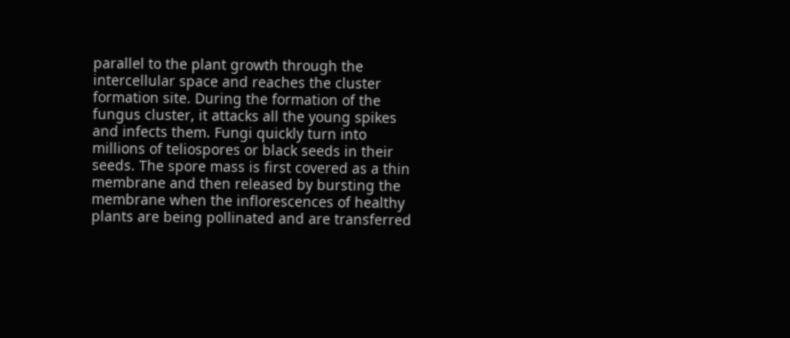parallel to the plant growth through the intercellular space and reaches the cluster formation site. During the formation of the fungus cluster, it attacks all the young spikes and infects them. Fungi quickly turn into millions of teliospores or black seeds in their seeds. The spore mass is first covered as a thin membrane and then released by bursting the membrane when the inflorescences of healthy plants are being pollinated and are transferred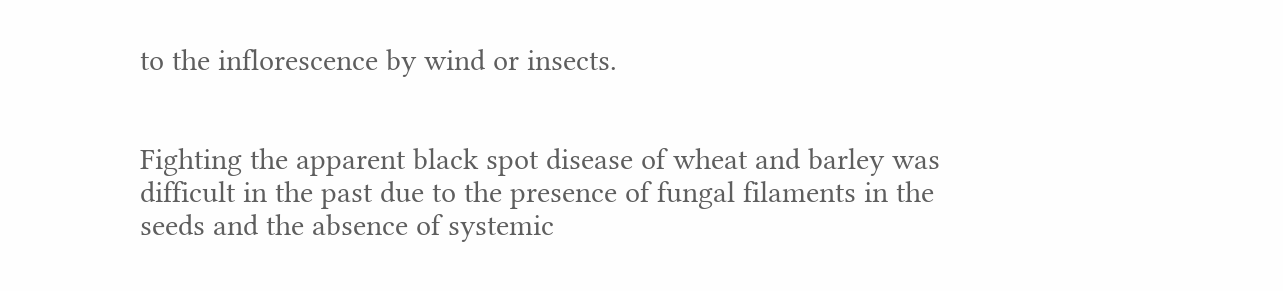to the inflorescence by wind or insects.


Fighting the apparent black spot disease of wheat and barley was difficult in the past due to the presence of fungal filaments in the seeds and the absence of systemic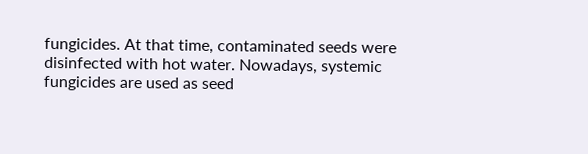fungicides. At that time, contaminated seeds were disinfected with hot water. Nowadays, systemic fungicides are used as seed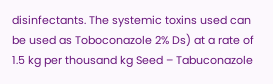disinfectants. The systemic toxins used can be used as Toboconazole 2% Ds) at a rate of 1.5 kg per thousand kg Seed – Tabuconazole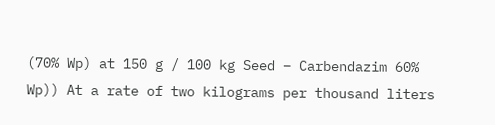(70% Wp) at 150 g / 100 kg Seed – Carbendazim 60% Wp)) At a rate of two kilograms per thousand liters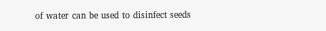of water can be used to disinfect seeds